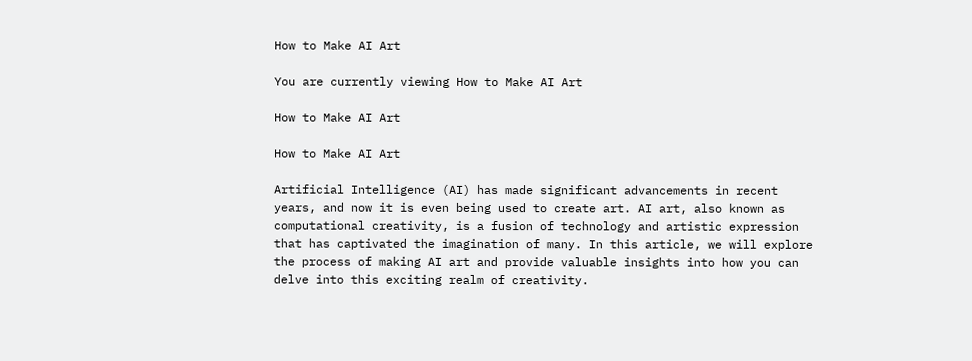How to Make AI Art

You are currently viewing How to Make AI Art

How to Make AI Art

How to Make AI Art

Artificial Intelligence (AI) has made significant advancements in recent years, and now it is even being used to create art. AI art, also known as computational creativity, is a fusion of technology and artistic expression that has captivated the imagination of many. In this article, we will explore the process of making AI art and provide valuable insights into how you can delve into this exciting realm of creativity.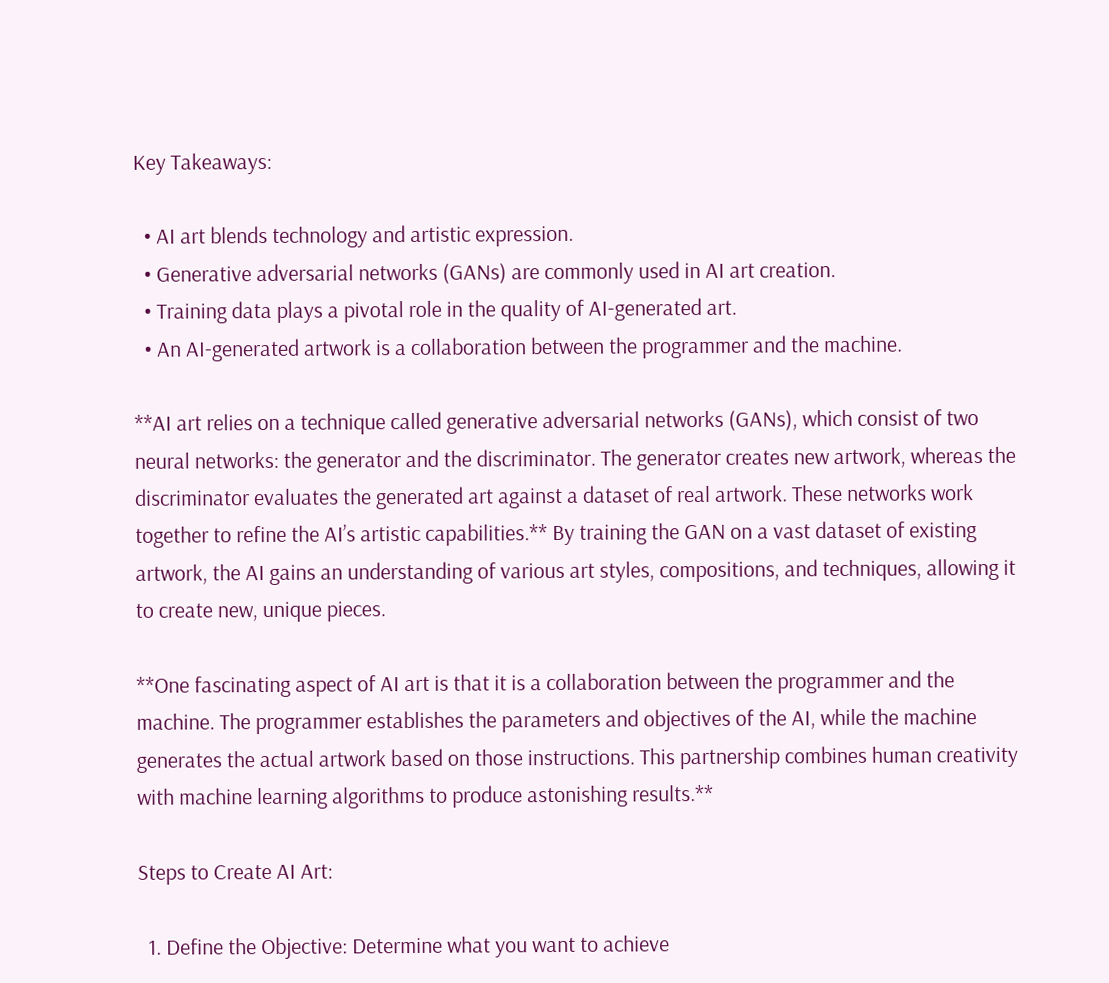Key Takeaways:

  • AI art blends technology and artistic expression.
  • Generative adversarial networks (GANs) are commonly used in AI art creation.
  • Training data plays a pivotal role in the quality of AI-generated art.
  • An AI-generated artwork is a collaboration between the programmer and the machine.

**AI art relies on a technique called generative adversarial networks (GANs), which consist of two neural networks: the generator and the discriminator. The generator creates new artwork, whereas the discriminator evaluates the generated art against a dataset of real artwork. These networks work together to refine the AI’s artistic capabilities.** By training the GAN on a vast dataset of existing artwork, the AI gains an understanding of various art styles, compositions, and techniques, allowing it to create new, unique pieces.

**One fascinating aspect of AI art is that it is a collaboration between the programmer and the machine. The programmer establishes the parameters and objectives of the AI, while the machine generates the actual artwork based on those instructions. This partnership combines human creativity with machine learning algorithms to produce astonishing results.**

Steps to Create AI Art:

  1. Define the Objective: Determine what you want to achieve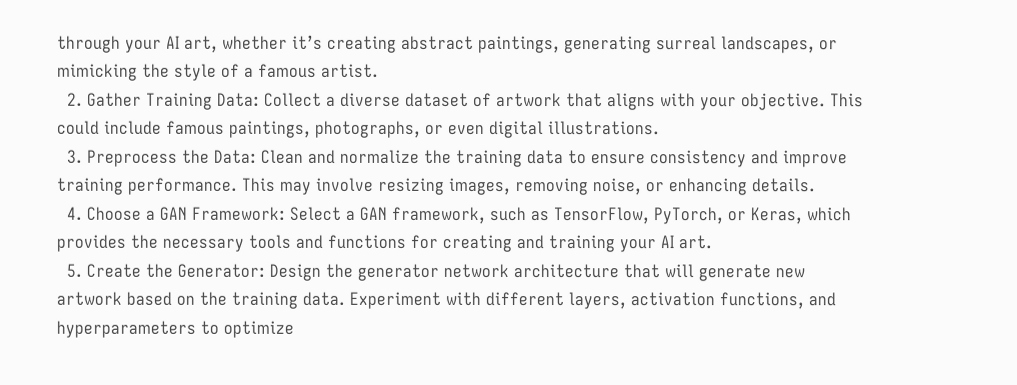through your AI art, whether it’s creating abstract paintings, generating surreal landscapes, or mimicking the style of a famous artist.
  2. Gather Training Data: Collect a diverse dataset of artwork that aligns with your objective. This could include famous paintings, photographs, or even digital illustrations.
  3. Preprocess the Data: Clean and normalize the training data to ensure consistency and improve training performance. This may involve resizing images, removing noise, or enhancing details.
  4. Choose a GAN Framework: Select a GAN framework, such as TensorFlow, PyTorch, or Keras, which provides the necessary tools and functions for creating and training your AI art.
  5. Create the Generator: Design the generator network architecture that will generate new artwork based on the training data. Experiment with different layers, activation functions, and hyperparameters to optimize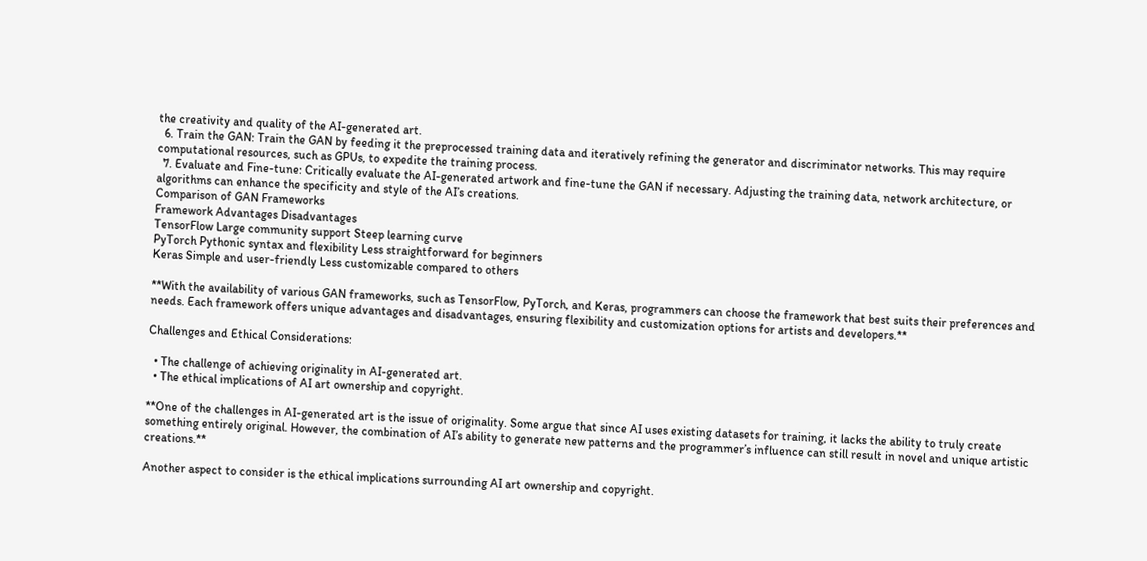the creativity and quality of the AI-generated art.
  6. Train the GAN: Train the GAN by feeding it the preprocessed training data and iteratively refining the generator and discriminator networks. This may require computational resources, such as GPUs, to expedite the training process.
  7. Evaluate and Fine-tune: Critically evaluate the AI-generated artwork and fine-tune the GAN if necessary. Adjusting the training data, network architecture, or algorithms can enhance the specificity and style of the AI’s creations.
Comparison of GAN Frameworks
Framework Advantages Disadvantages
TensorFlow Large community support Steep learning curve
PyTorch Pythonic syntax and flexibility Less straightforward for beginners
Keras Simple and user-friendly Less customizable compared to others

**With the availability of various GAN frameworks, such as TensorFlow, PyTorch, and Keras, programmers can choose the framework that best suits their preferences and needs. Each framework offers unique advantages and disadvantages, ensuring flexibility and customization options for artists and developers.**

Challenges and Ethical Considerations:

  • The challenge of achieving originality in AI-generated art.
  • The ethical implications of AI art ownership and copyright.

**One of the challenges in AI-generated art is the issue of originality. Some argue that since AI uses existing datasets for training, it lacks the ability to truly create something entirely original. However, the combination of AI’s ability to generate new patterns and the programmer’s influence can still result in novel and unique artistic creations.**

Another aspect to consider is the ethical implications surrounding AI art ownership and copyright.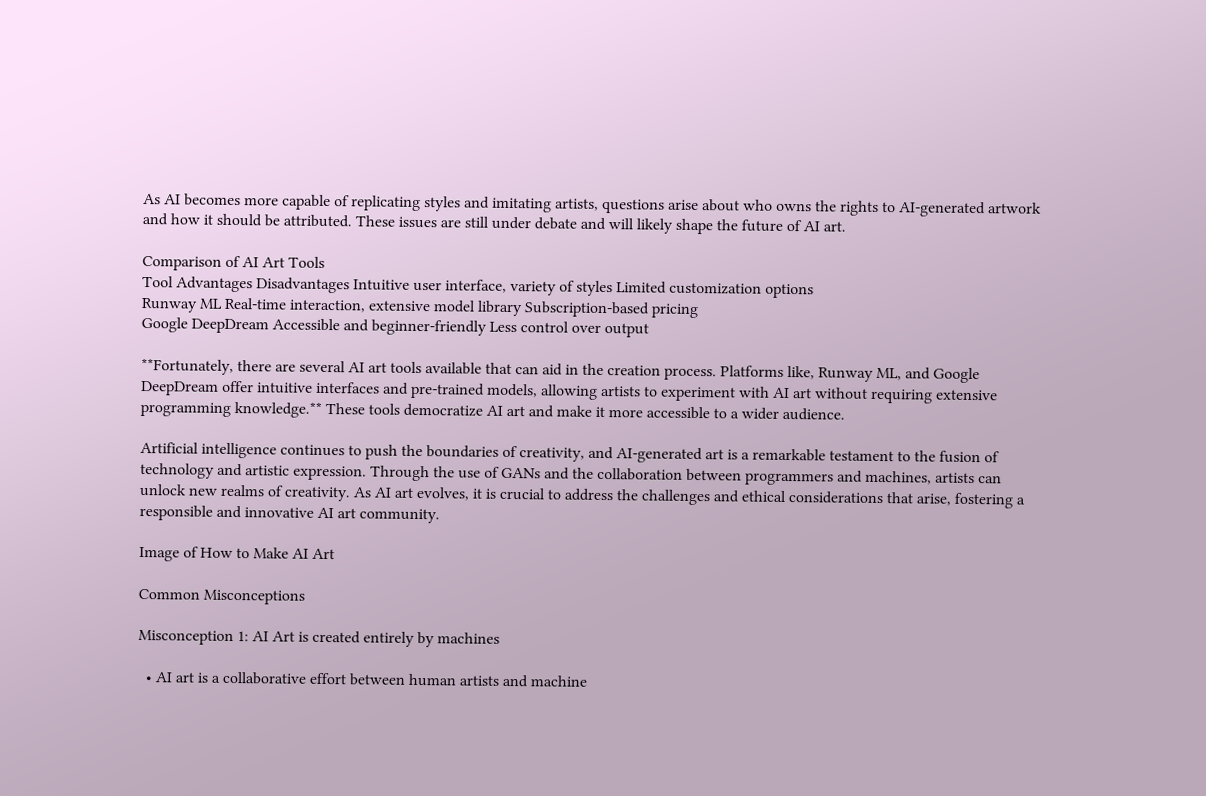As AI becomes more capable of replicating styles and imitating artists, questions arise about who owns the rights to AI-generated artwork and how it should be attributed. These issues are still under debate and will likely shape the future of AI art.

Comparison of AI Art Tools
Tool Advantages Disadvantages Intuitive user interface, variety of styles Limited customization options
Runway ML Real-time interaction, extensive model library Subscription-based pricing
Google DeepDream Accessible and beginner-friendly Less control over output

**Fortunately, there are several AI art tools available that can aid in the creation process. Platforms like, Runway ML, and Google DeepDream offer intuitive interfaces and pre-trained models, allowing artists to experiment with AI art without requiring extensive programming knowledge.** These tools democratize AI art and make it more accessible to a wider audience.

Artificial intelligence continues to push the boundaries of creativity, and AI-generated art is a remarkable testament to the fusion of technology and artistic expression. Through the use of GANs and the collaboration between programmers and machines, artists can unlock new realms of creativity. As AI art evolves, it is crucial to address the challenges and ethical considerations that arise, fostering a responsible and innovative AI art community.

Image of How to Make AI Art

Common Misconceptions

Misconception 1: AI Art is created entirely by machines

  • AI art is a collaborative effort between human artists and machine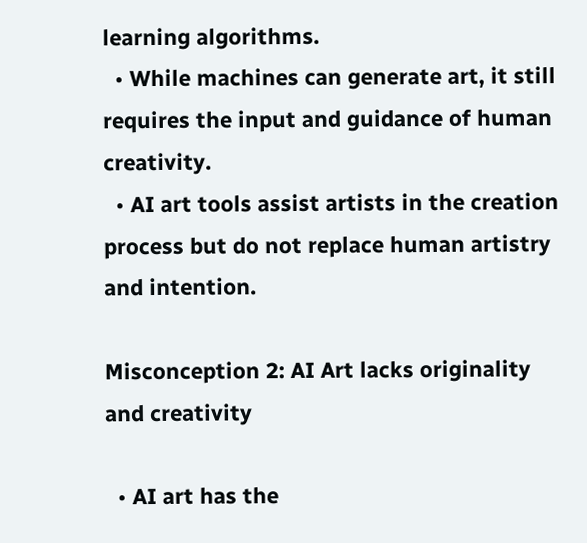learning algorithms.
  • While machines can generate art, it still requires the input and guidance of human creativity.
  • AI art tools assist artists in the creation process but do not replace human artistry and intention.

Misconception 2: AI Art lacks originality and creativity

  • AI art has the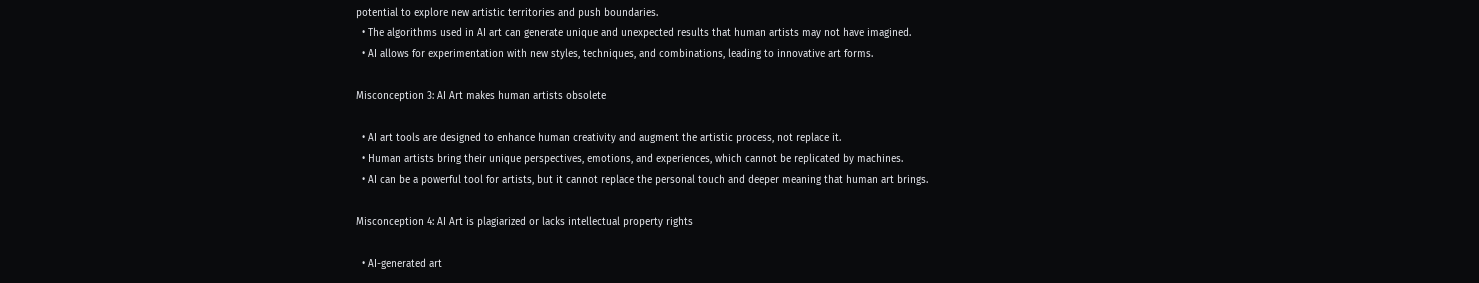potential to explore new artistic territories and push boundaries.
  • The algorithms used in AI art can generate unique and unexpected results that human artists may not have imagined.
  • AI allows for experimentation with new styles, techniques, and combinations, leading to innovative art forms.

Misconception 3: AI Art makes human artists obsolete

  • AI art tools are designed to enhance human creativity and augment the artistic process, not replace it.
  • Human artists bring their unique perspectives, emotions, and experiences, which cannot be replicated by machines.
  • AI can be a powerful tool for artists, but it cannot replace the personal touch and deeper meaning that human art brings.

Misconception 4: AI Art is plagiarized or lacks intellectual property rights

  • AI-generated art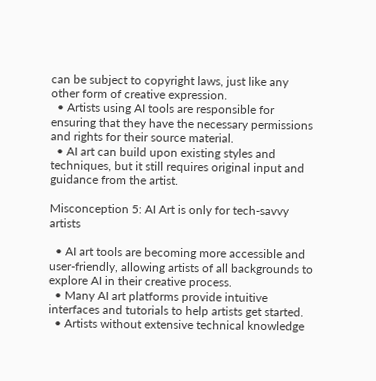can be subject to copyright laws, just like any other form of creative expression.
  • Artists using AI tools are responsible for ensuring that they have the necessary permissions and rights for their source material.
  • AI art can build upon existing styles and techniques, but it still requires original input and guidance from the artist.

Misconception 5: AI Art is only for tech-savvy artists

  • AI art tools are becoming more accessible and user-friendly, allowing artists of all backgrounds to explore AI in their creative process.
  • Many AI art platforms provide intuitive interfaces and tutorials to help artists get started.
  • Artists without extensive technical knowledge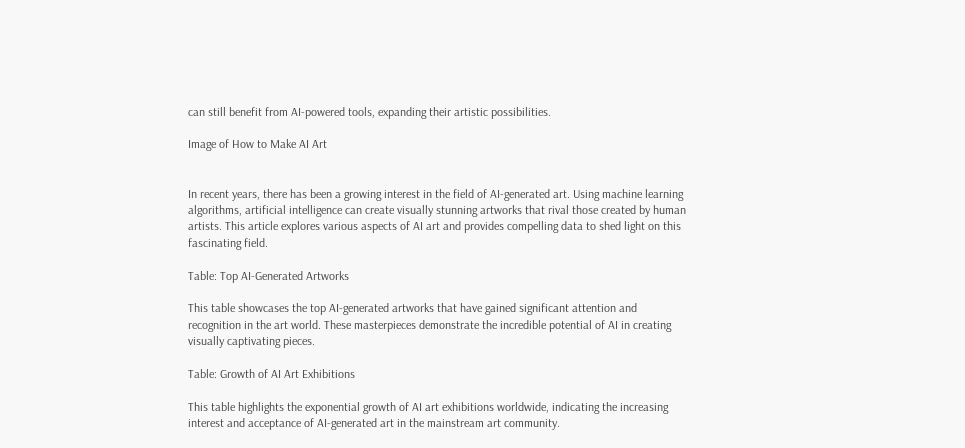can still benefit from AI-powered tools, expanding their artistic possibilities.

Image of How to Make AI Art


In recent years, there has been a growing interest in the field of AI-generated art. Using machine learning algorithms, artificial intelligence can create visually stunning artworks that rival those created by human artists. This article explores various aspects of AI art and provides compelling data to shed light on this fascinating field.

Table: Top AI-Generated Artworks

This table showcases the top AI-generated artworks that have gained significant attention and recognition in the art world. These masterpieces demonstrate the incredible potential of AI in creating visually captivating pieces.

Table: Growth of AI Art Exhibitions

This table highlights the exponential growth of AI art exhibitions worldwide, indicating the increasing interest and acceptance of AI-generated art in the mainstream art community.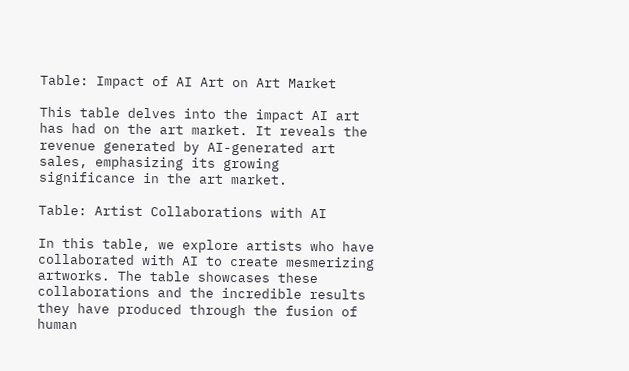Table: Impact of AI Art on Art Market

This table delves into the impact AI art has had on the art market. It reveals the revenue generated by AI-generated art sales, emphasizing its growing significance in the art market.

Table: Artist Collaborations with AI

In this table, we explore artists who have collaborated with AI to create mesmerizing artworks. The table showcases these collaborations and the incredible results they have produced through the fusion of human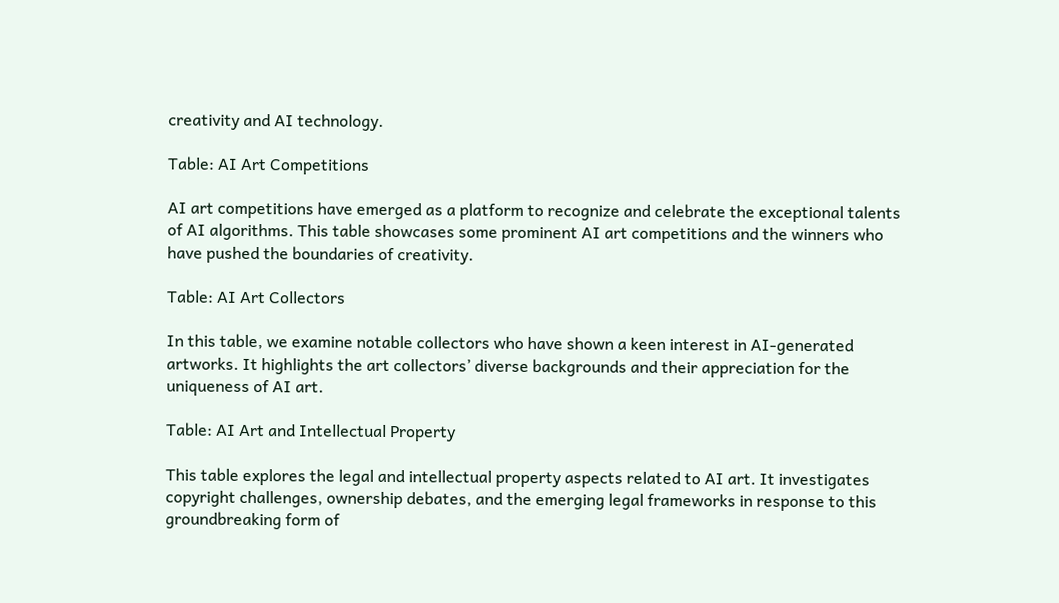creativity and AI technology.

Table: AI Art Competitions

AI art competitions have emerged as a platform to recognize and celebrate the exceptional talents of AI algorithms. This table showcases some prominent AI art competitions and the winners who have pushed the boundaries of creativity.

Table: AI Art Collectors

In this table, we examine notable collectors who have shown a keen interest in AI-generated artworks. It highlights the art collectors’ diverse backgrounds and their appreciation for the uniqueness of AI art.

Table: AI Art and Intellectual Property

This table explores the legal and intellectual property aspects related to AI art. It investigates copyright challenges, ownership debates, and the emerging legal frameworks in response to this groundbreaking form of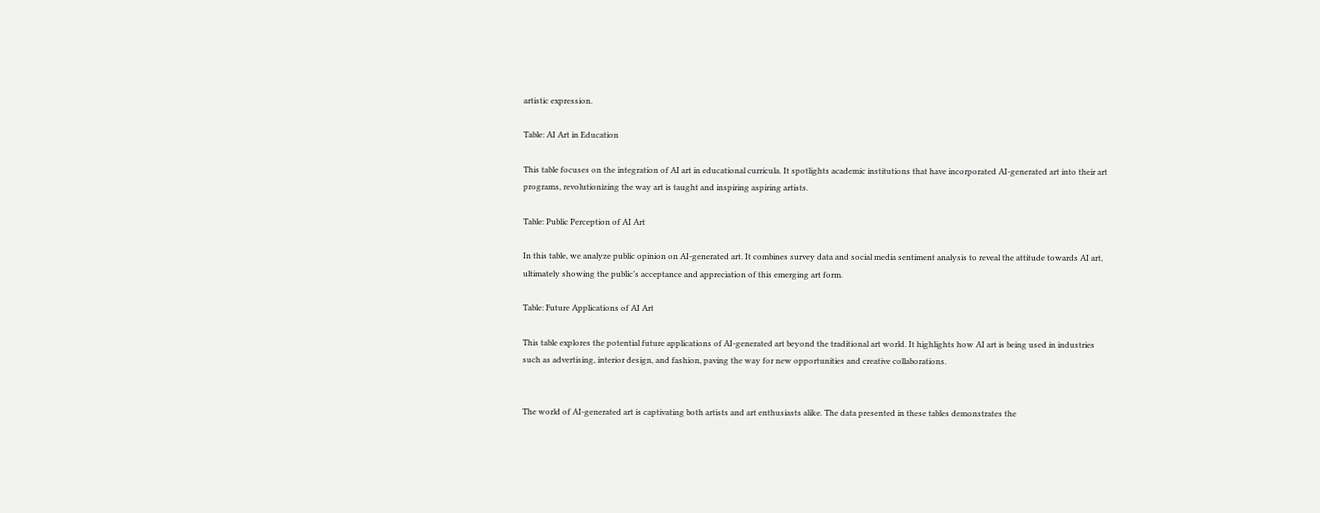artistic expression.

Table: AI Art in Education

This table focuses on the integration of AI art in educational curricula. It spotlights academic institutions that have incorporated AI-generated art into their art programs, revolutionizing the way art is taught and inspiring aspiring artists.

Table: Public Perception of AI Art

In this table, we analyze public opinion on AI-generated art. It combines survey data and social media sentiment analysis to reveal the attitude towards AI art, ultimately showing the public’s acceptance and appreciation of this emerging art form.

Table: Future Applications of AI Art

This table explores the potential future applications of AI-generated art beyond the traditional art world. It highlights how AI art is being used in industries such as advertising, interior design, and fashion, paving the way for new opportunities and creative collaborations.


The world of AI-generated art is captivating both artists and art enthusiasts alike. The data presented in these tables demonstrates the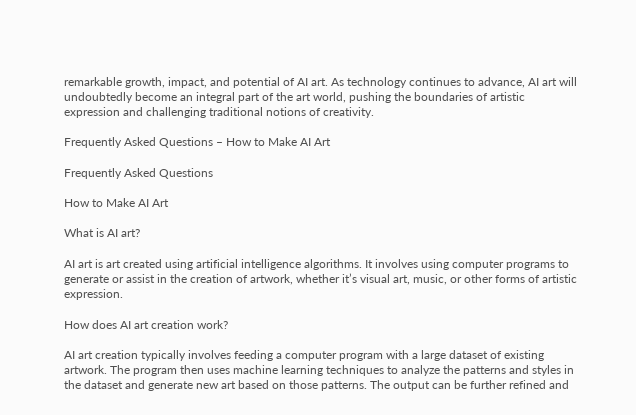remarkable growth, impact, and potential of AI art. As technology continues to advance, AI art will undoubtedly become an integral part of the art world, pushing the boundaries of artistic expression and challenging traditional notions of creativity.

Frequently Asked Questions – How to Make AI Art

Frequently Asked Questions

How to Make AI Art

What is AI art?

AI art is art created using artificial intelligence algorithms. It involves using computer programs to generate or assist in the creation of artwork, whether it’s visual art, music, or other forms of artistic expression.

How does AI art creation work?

AI art creation typically involves feeding a computer program with a large dataset of existing artwork. The program then uses machine learning techniques to analyze the patterns and styles in the dataset and generate new art based on those patterns. The output can be further refined and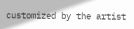customized by the artist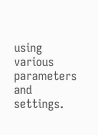using various parameters and settings.